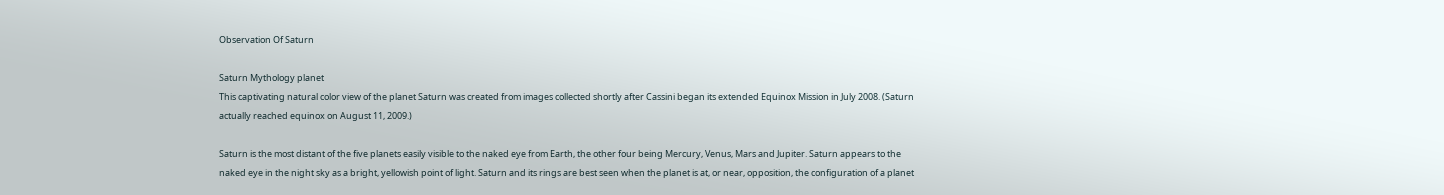Observation Of Saturn

Saturn Mythology planet
This captivating natural color view of the planet Saturn was created from images collected shortly after Cassini began its extended Equinox Mission in July 2008. (Saturn actually reached equinox on August 11, 2009.)

Saturn is the most distant of the five planets easily visible to the naked eye from Earth, the other four being Mercury, Venus, Mars and Jupiter. Saturn appears to the naked eye in the night sky as a bright, yellowish point of light. Saturn and its rings are best seen when the planet is at, or near, opposition, the configuration of a planet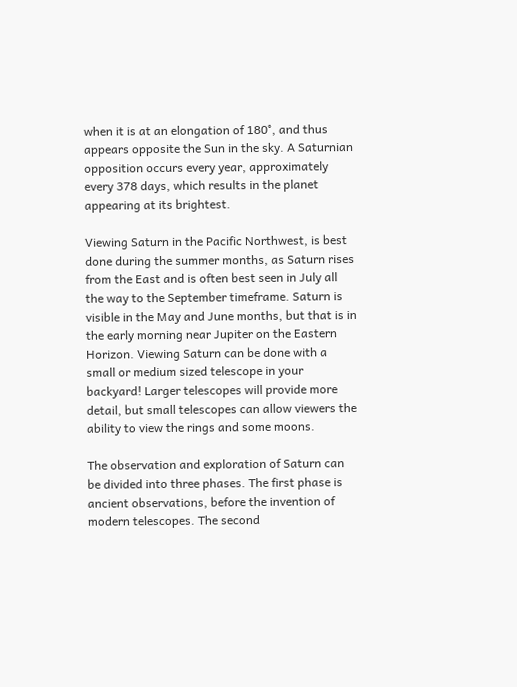when it is at an elongation of 180°, and thus appears opposite the Sun in the sky. A Saturnian opposition occurs every year, approximately every 378 days, which results in the planet appearing at its brightest.

Viewing Saturn in the Pacific Northwest, is best done during the summer months, as Saturn rises from the East and is often best seen in July all the way to the September timeframe. Saturn is visible in the May and June months, but that is in the early morning near Jupiter on the Eastern Horizon. Viewing Saturn can be done with a small or medium sized telescope in your backyard! Larger telescopes will provide more detail, but small telescopes can allow viewers the ability to view the rings and some moons.

The observation and exploration of Saturn can be divided into three phases. The first phase is ancient observations, before the invention of modern telescopes. The second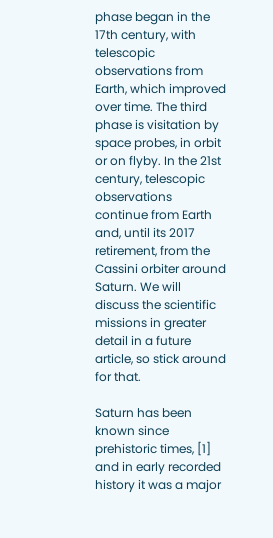phase began in the 17th century, with telescopic observations from Earth, which improved over time. The third phase is visitation by space probes, in orbit or on flyby. In the 21st century, telescopic observations continue from Earth and, until its 2017 retirement, from the Cassini orbiter around Saturn. We will discuss the scientific missions in greater detail in a future article, so stick around for that.

Saturn has been known since prehistoric times, [1] and in early recorded history it was a major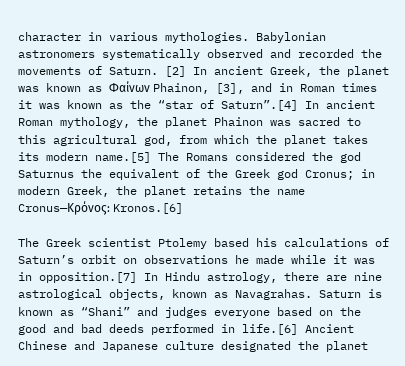character in various mythologies. Babylonian astronomers systematically observed and recorded the movements of Saturn. [2] In ancient Greek, the planet was known as Φαίνων Phainon, [3], and in Roman times it was known as the “star of Saturn”.[4] In ancient Roman mythology, the planet Phainon was sacred to this agricultural god, from which the planet takes its modern name.[5] The Romans considered the god Saturnus the equivalent of the Greek god Cronus; in modern Greek, the planet retains the name Cronus—Κρόνος: Kronos.[6]

The Greek scientist Ptolemy based his calculations of Saturn’s orbit on observations he made while it was in opposition.[7] In Hindu astrology, there are nine astrological objects, known as Navagrahas. Saturn is known as “Shani” and judges everyone based on the good and bad deeds performed in life.[6] Ancient Chinese and Japanese culture designated the planet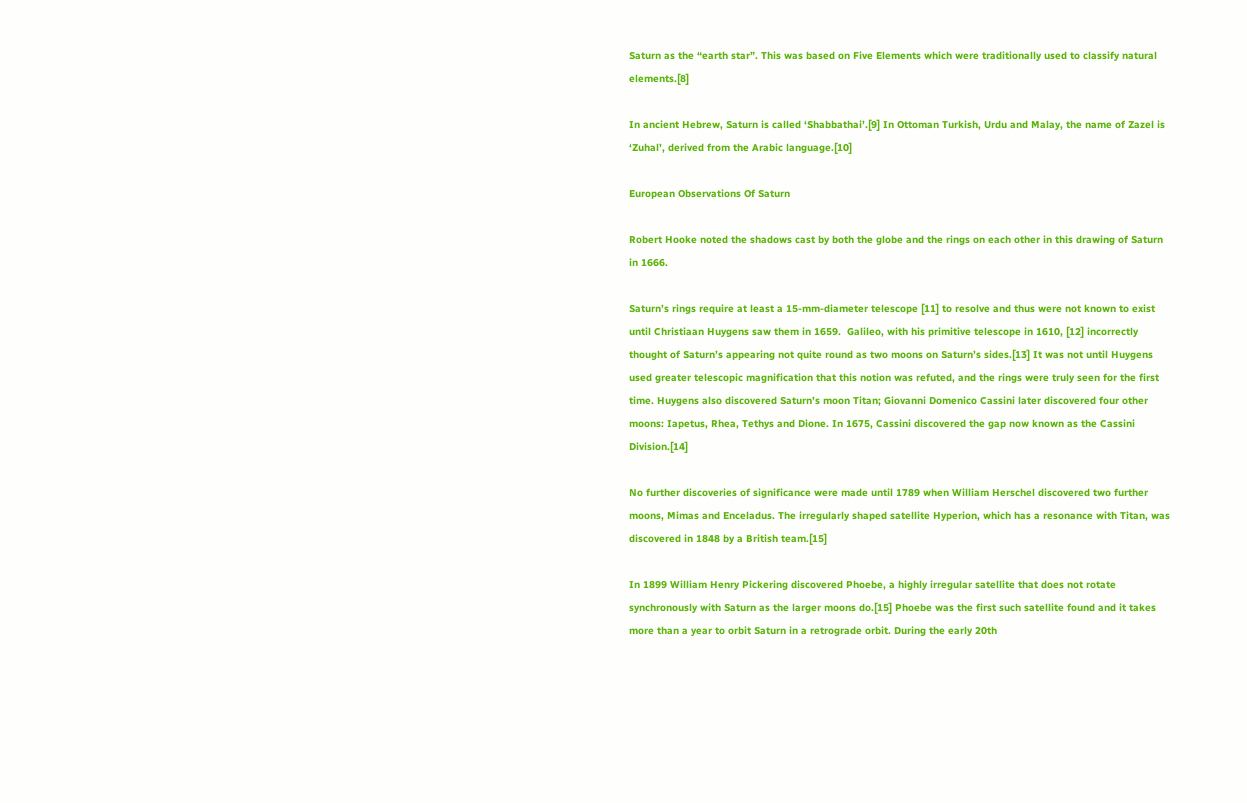Saturn as the “earth star”. This was based on Five Elements which were traditionally used to classify natural elements.[8]

In ancient Hebrew, Saturn is called ‘Shabbathai’.[9] In Ottoman Turkish, Urdu and Malay, the name of Zazel is ‘Zuhal’, derived from the Arabic language.[10]

European Observations Of Saturn

Robert Hooke noted the shadows cast by both the globe and the rings on each other in this drawing of Saturn in 1666.

Saturn’s rings require at least a 15-mm-diameter telescope [11] to resolve and thus were not known to exist until Christiaan Huygens saw them in 1659.  Galileo, with his primitive telescope in 1610, [12] incorrectly thought of Saturn’s appearing not quite round as two moons on Saturn’s sides.[13] It was not until Huygens used greater telescopic magnification that this notion was refuted, and the rings were truly seen for the first time. Huygens also discovered Saturn’s moon Titan; Giovanni Domenico Cassini later discovered four other moons: Iapetus, Rhea, Tethys and Dione. In 1675, Cassini discovered the gap now known as the Cassini Division.[14]

No further discoveries of significance were made until 1789 when William Herschel discovered two further moons, Mimas and Enceladus. The irregularly shaped satellite Hyperion, which has a resonance with Titan, was discovered in 1848 by a British team.[15]

In 1899 William Henry Pickering discovered Phoebe, a highly irregular satellite that does not rotate synchronously with Saturn as the larger moons do.[15] Phoebe was the first such satellite found and it takes more than a year to orbit Saturn in a retrograde orbit. During the early 20th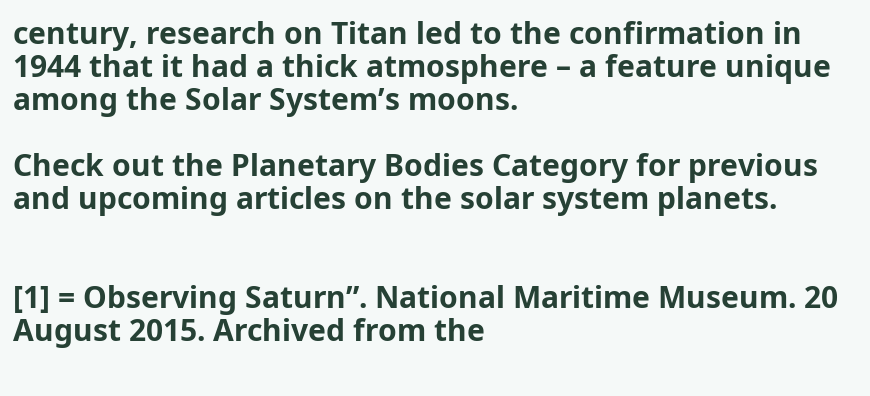century, research on Titan led to the confirmation in 1944 that it had a thick atmosphere – a feature unique among the Solar System’s moons.

Check out the Planetary Bodies Category for previous and upcoming articles on the solar system planets.


[1] = Observing Saturn”. National Maritime Museum. 20 August 2015. Archived from the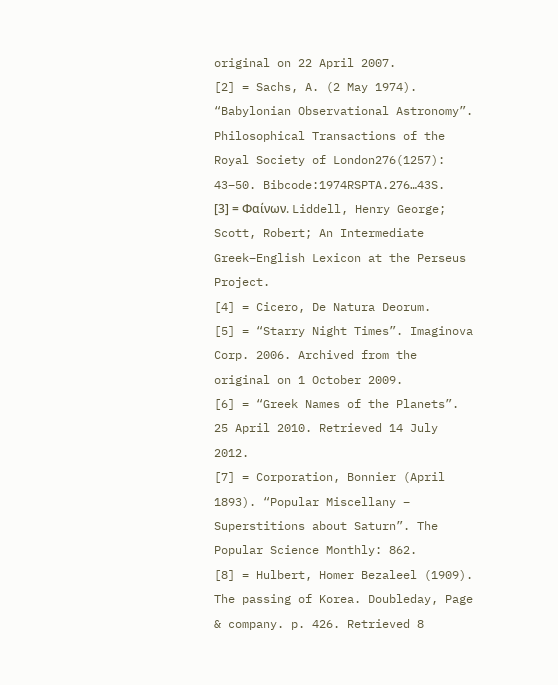original on 22 April 2007.
[2] = Sachs, A. (2 May 1974). “Babylonian Observational Astronomy”. Philosophical Transactions of the Royal Society of London276(1257): 43–50. Bibcode:1974RSPTA.276…43S.
[3] = Φαίνων. Liddell, Henry George; Scott, Robert; An Intermediate Greek–English Lexicon at the Perseus Project.
[4] = Cicero, De Natura Deorum.
[5] = “Starry Night Times”. Imaginova Corp. 2006. Archived from the original on 1 October 2009.
[6] = “Greek Names of the Planets”. 25 April 2010. Retrieved 14 July 2012.
[7] = Corporation, Bonnier (April 1893). “Popular Miscellany – Superstitions about Saturn”. The Popular Science Monthly: 862.
[8] = Hulbert, Homer Bezaleel (1909). The passing of Korea. Doubleday, Page & company. p. 426. Retrieved 8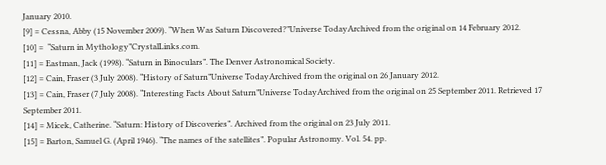January 2010.
[9] = Cessna, Abby (15 November 2009). “When Was Saturn Discovered?”Universe TodayArchived from the original on 14 February 2012.
[10] =  “Saturn in Mythology”CrystalLinks.com.
[11] = Eastman, Jack (1998). “Saturn in Binoculars”. The Denver Astronomical Society.
[12] = Cain, Fraser (3 July 2008). “History of Saturn”Universe TodayArchived from the original on 26 January 2012.
[13] = Cain, Fraser (7 July 2008). “Interesting Facts About Saturn”Universe TodayArchived from the original on 25 September 2011. Retrieved 17 September 2011.
[14] = Micek, Catherine. “Saturn: History of Discoveries”. Archived from the original on 23 July 2011.
[15] = Barton, Samuel G. (April 1946). “The names of the satellites”. Popular Astronomy. Vol. 54. pp.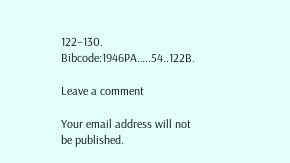122–130. Bibcode:1946PA…..54..122B.

Leave a comment

Your email address will not be published.